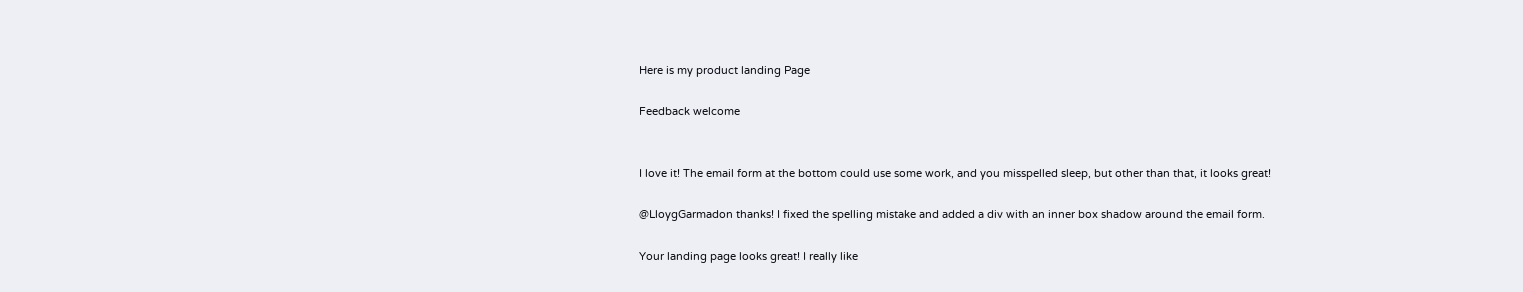Here is my product landing Page

Feedback welcome


I love it! The email form at the bottom could use some work, and you misspelled sleep, but other than that, it looks great!

@LloygGarmadon thanks! I fixed the spelling mistake and added a div with an inner box shadow around the email form.

Your landing page looks great! I really like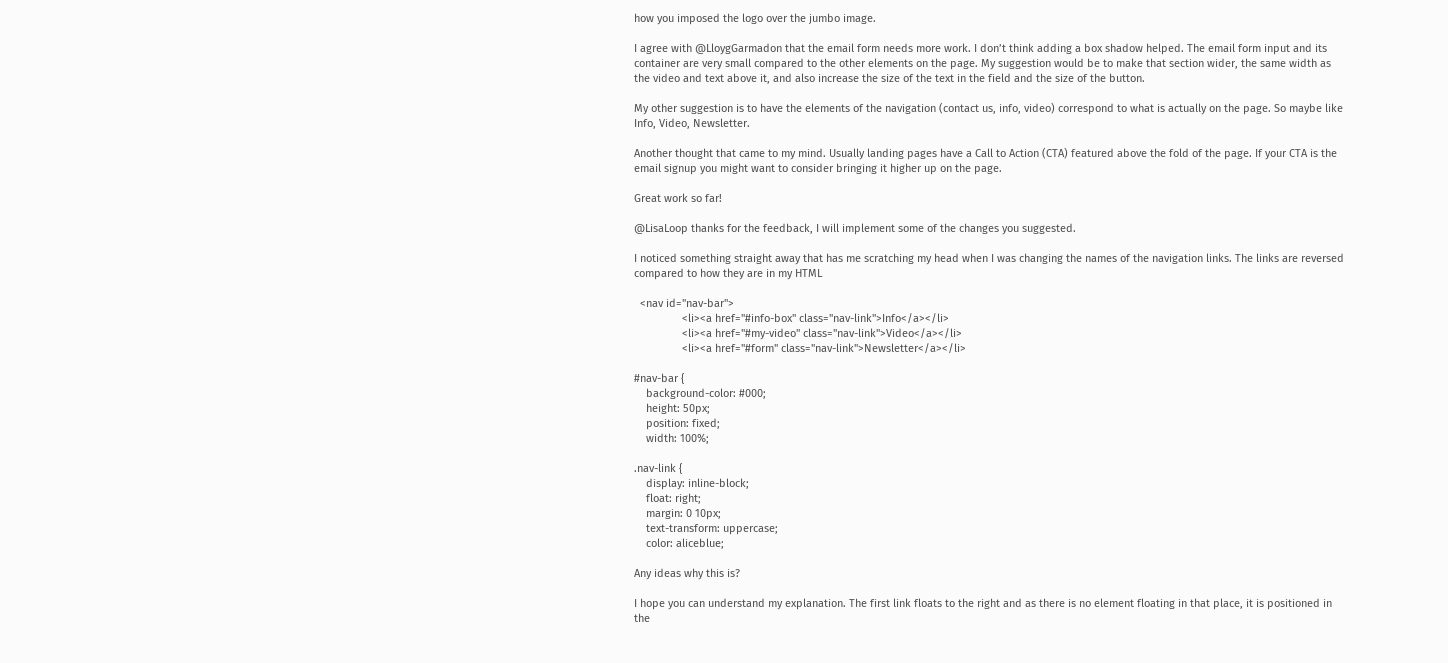how you imposed the logo over the jumbo image.

I agree with @LloygGarmadon that the email form needs more work. I don’t think adding a box shadow helped. The email form input and its container are very small compared to the other elements on the page. My suggestion would be to make that section wider, the same width as the video and text above it, and also increase the size of the text in the field and the size of the button.

My other suggestion is to have the elements of the navigation (contact us, info, video) correspond to what is actually on the page. So maybe like Info, Video, Newsletter.

Another thought that came to my mind. Usually landing pages have a Call to Action (CTA) featured above the fold of the page. If your CTA is the email signup you might want to consider bringing it higher up on the page.

Great work so far!

@LisaLoop thanks for the feedback, I will implement some of the changes you suggested.

I noticed something straight away that has me scratching my head when I was changing the names of the navigation links. The links are reversed compared to how they are in my HTML

  <nav id="nav-bar">
                <li><a href="#info-box" class="nav-link">Info</a></li>
                <li><a href="#my-video" class="nav-link">Video</a></li>
                <li><a href="#form" class="nav-link">Newsletter</a></li>

#nav-bar {
    background-color: #000;
    height: 50px;
    position: fixed;
    width: 100%;

.nav-link {
    display: inline-block;
    float: right;
    margin: 0 10px;
    text-transform: uppercase;
    color: aliceblue;

Any ideas why this is?

I hope you can understand my explanation. The first link floats to the right and as there is no element floating in that place, it is positioned in the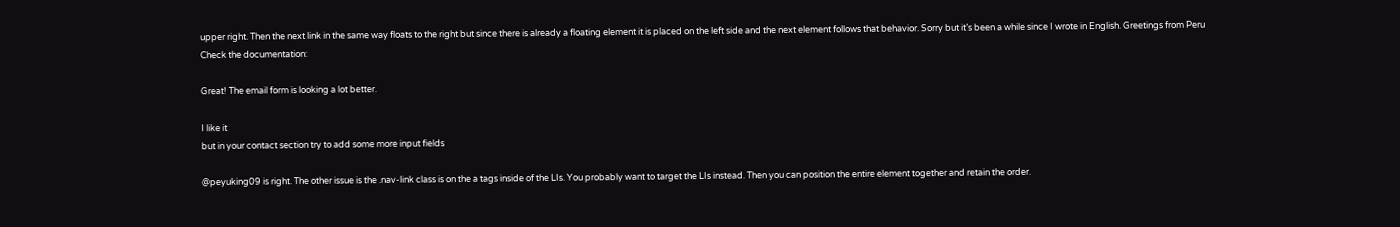upper right. Then the next link in the same way floats to the right but since there is already a floating element it is placed on the left side and the next element follows that behavior. Sorry but it’s been a while since I wrote in English. Greetings from Peru
Check the documentation:

Great! The email form is looking a lot better.

I like it
but in your contact section try to add some more input fields

@peyuking09 is right. The other issue is the .nav-link class is on the a tags inside of the LIs. You probably want to target the LIs instead. Then you can position the entire element together and retain the order.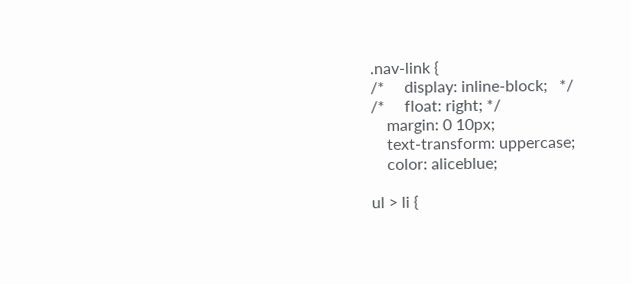.nav-link {
/*     display: inline-block;   */
/*     float: right; */
    margin: 0 10px;
    text-transform: uppercase;
    color: aliceblue;

ul > li {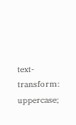text-transform: uppercase;